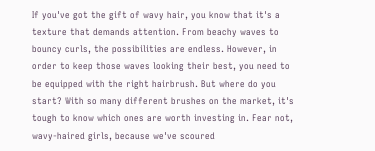If you've got the gift of wavy hair, you know that it's a texture that demands attention. From beachy waves to bouncy curls, the possibilities are endless. However, in order to keep those waves looking their best, you need to be equipped with the right hairbrush. But where do you start? With so many different brushes on the market, it's tough to know which ones are worth investing in. Fear not, wavy-haired girls, because we've scoured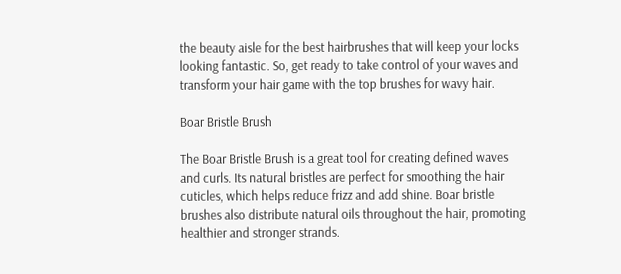the beauty aisle for the best hairbrushes that will keep your locks looking fantastic. So, get ready to take control of your waves and transform your hair game with the top brushes for wavy hair.

Boar Bristle Brush

The Boar Bristle Brush is a great tool for creating defined waves and curls. Its natural bristles are perfect for smoothing the hair cuticles, which helps reduce frizz and add shine. Boar bristle brushes also distribute natural oils throughout the hair, promoting healthier and stronger strands.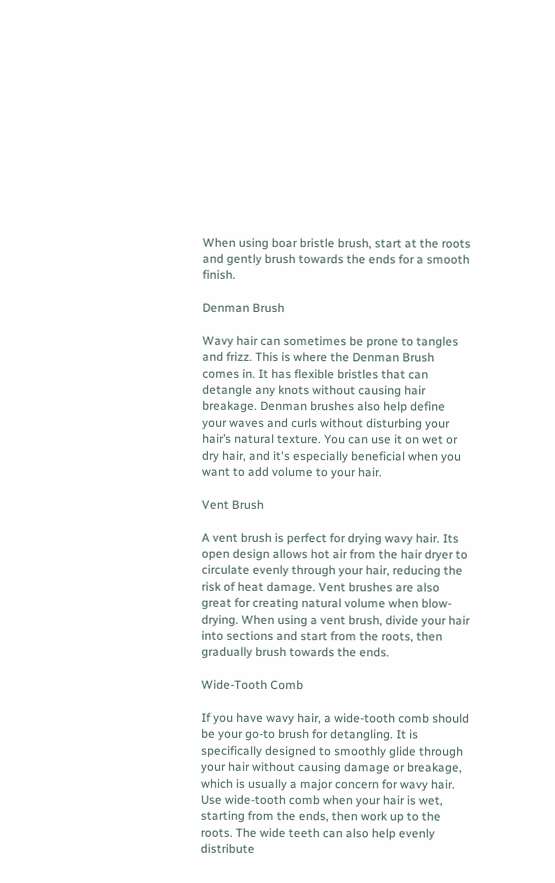When using boar bristle brush, start at the roots and gently brush towards the ends for a smooth finish.

Denman Brush

Wavy hair can sometimes be prone to tangles and frizz. This is where the Denman Brush comes in. It has flexible bristles that can detangle any knots without causing hair breakage. Denman brushes also help define your waves and curls without disturbing your hair’s natural texture. You can use it on wet or dry hair, and it's especially beneficial when you want to add volume to your hair.

Vent Brush

A vent brush is perfect for drying wavy hair. Its open design allows hot air from the hair dryer to circulate evenly through your hair, reducing the risk of heat damage. Vent brushes are also great for creating natural volume when blow-drying. When using a vent brush, divide your hair into sections and start from the roots, then gradually brush towards the ends.

Wide-Tooth Comb

If you have wavy hair, a wide-tooth comb should be your go-to brush for detangling. It is specifically designed to smoothly glide through your hair without causing damage or breakage, which is usually a major concern for wavy hair. Use wide-tooth comb when your hair is wet, starting from the ends, then work up to the roots. The wide teeth can also help evenly distribute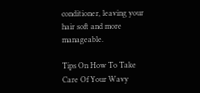conditioner, leaving your hair soft and more manageable.

Tips On How To Take Care Of Your Wavy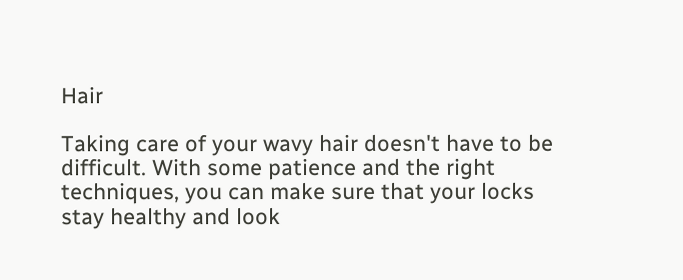Hair

Taking care of your wavy hair doesn't have to be difficult. With some patience and the right techniques, you can make sure that your locks stay healthy and look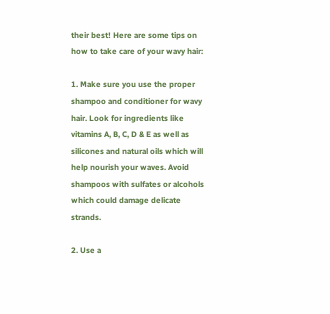their best! Here are some tips on how to take care of your wavy hair:

1. Make sure you use the proper shampoo and conditioner for wavy hair. Look for ingredients like vitamins A, B, C, D & E as well as silicones and natural oils which will help nourish your waves. Avoid shampoos with sulfates or alcohols which could damage delicate strands.

2. Use a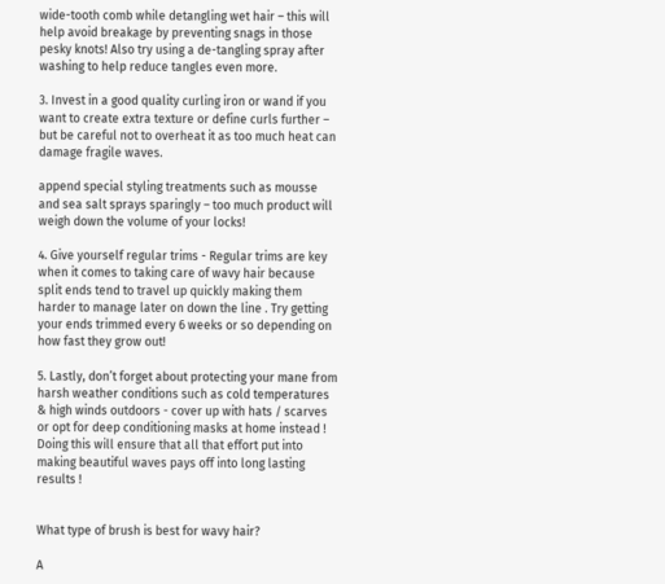wide-tooth comb while detangling wet hair – this will help avoid breakage by preventing snags in those pesky knots! Also try using a de-tangling spray after washing to help reduce tangles even more.

3. Invest in a good quality curling iron or wand if you want to create extra texture or define curls further – but be careful not to overheat it as too much heat can damage fragile waves.

append special styling treatments such as mousse and sea salt sprays sparingly – too much product will weigh down the volume of your locks!

4. Give yourself regular trims - Regular trims are key when it comes to taking care of wavy hair because split ends tend to travel up quickly making them harder to manage later on down the line . Try getting your ends trimmed every 6 weeks or so depending on how fast they grow out!

5. Lastly, don’t forget about protecting your mane from harsh weather conditions such as cold temperatures & high winds outdoors - cover up with hats / scarves or opt for deep conditioning masks at home instead ! Doing this will ensure that all that effort put into making beautiful waves pays off into long lasting results !


What type of brush is best for wavy hair?

A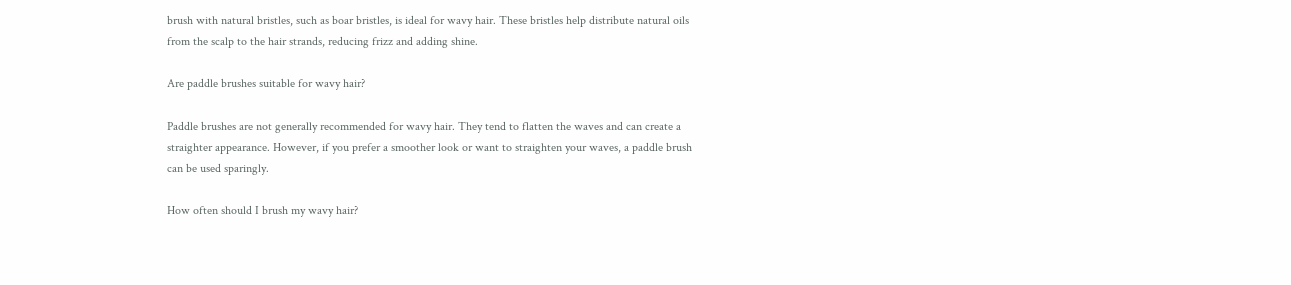brush with natural bristles, such as boar bristles, is ideal for wavy hair. These bristles help distribute natural oils from the scalp to the hair strands, reducing frizz and adding shine.

Are paddle brushes suitable for wavy hair?

Paddle brushes are not generally recommended for wavy hair. They tend to flatten the waves and can create a straighter appearance. However, if you prefer a smoother look or want to straighten your waves, a paddle brush can be used sparingly.

How often should I brush my wavy hair?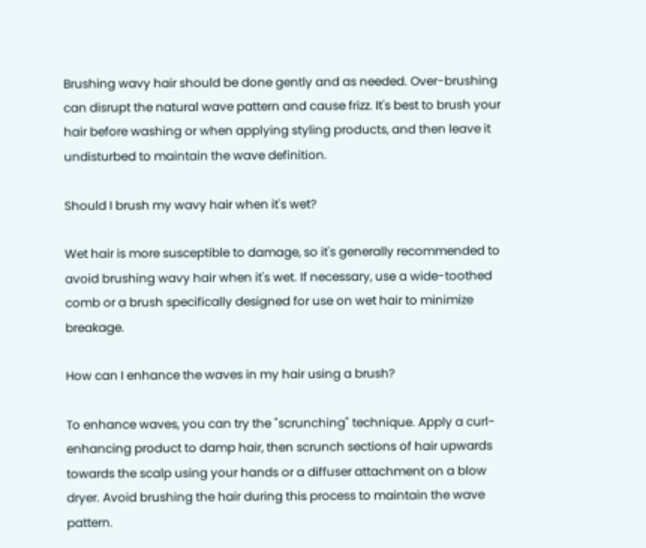Brushing wavy hair should be done gently and as needed. Over-brushing can disrupt the natural wave pattern and cause frizz. It's best to brush your hair before washing or when applying styling products, and then leave it undisturbed to maintain the wave definition.

Should I brush my wavy hair when it's wet?

Wet hair is more susceptible to damage, so it's generally recommended to avoid brushing wavy hair when it's wet. If necessary, use a wide-toothed comb or a brush specifically designed for use on wet hair to minimize breakage.

How can I enhance the waves in my hair using a brush?

To enhance waves, you can try the "scrunching" technique. Apply a curl-enhancing product to damp hair, then scrunch sections of hair upwards towards the scalp using your hands or a diffuser attachment on a blow dryer. Avoid brushing the hair during this process to maintain the wave pattern.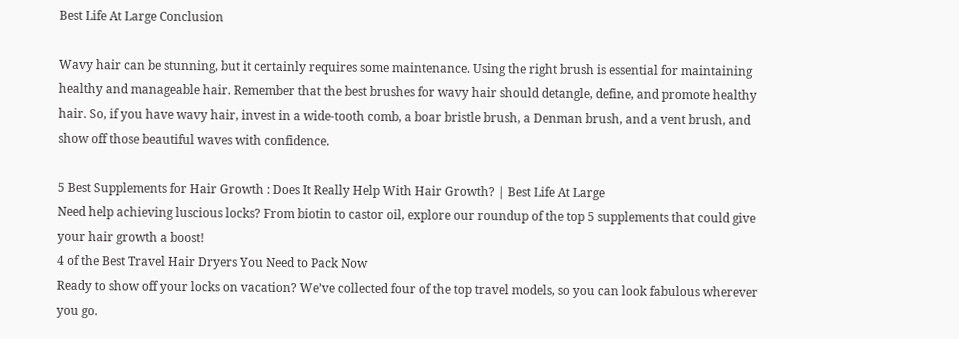Best Life At Large Conclusion

Wavy hair can be stunning, but it certainly requires some maintenance. Using the right brush is essential for maintaining healthy and manageable hair. Remember that the best brushes for wavy hair should detangle, define, and promote healthy hair. So, if you have wavy hair, invest in a wide-tooth comb, a boar bristle brush, a Denman brush, and a vent brush, and show off those beautiful waves with confidence.

5 Best Supplements for Hair Growth : Does It Really Help With Hair Growth? | Best Life At Large
Need help achieving luscious locks? From biotin to castor oil, explore our roundup of the top 5 supplements that could give your hair growth a boost!
4 of the Best Travel Hair Dryers You Need to Pack Now
Ready to show off your locks on vacation? We’ve collected four of the top travel models, so you can look fabulous wherever you go.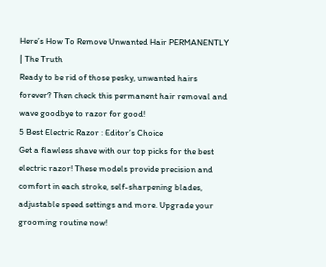Here’s How To Remove Unwanted Hair PERMANENTLY | The Truth
Ready to be rid of those pesky, unwanted hairs forever? Then check this permanent hair removal and wave goodbye to razor for good!
5 Best Electric Razor : Editor’s Choice
Get a flawless shave with our top picks for the best electric razor! These models provide precision and comfort in each stroke, self-sharpening blades, adjustable speed settings and more. Upgrade your grooming routine now!